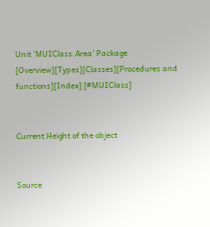Unit 'MUIClass.Area' Package
[Overview][Types][Classes][Procedures and functions][Index] [#MUIClass]


Current Height of the object


Source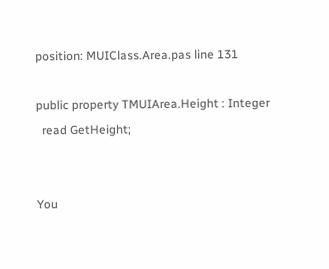position: MUIClass.Area.pas line 131

public property TMUIArea.Height : Integer
  read GetHeight;


You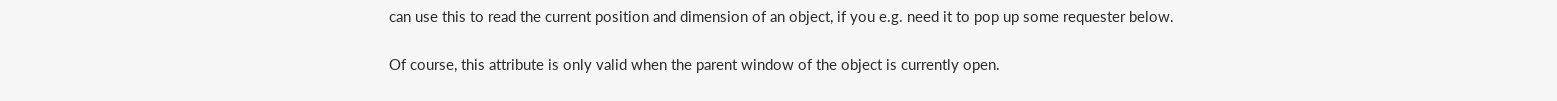can use this to read the current position and dimension of an object, if you e.g. need it to pop up some requester below.

Of course, this attribute is only valid when the parent window of the object is currently open.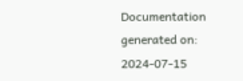Documentation generated on: 2024-07-15